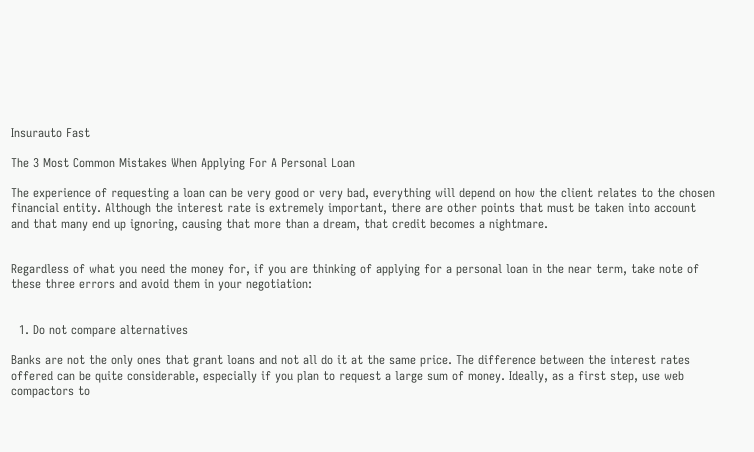Insurauto Fast

The 3 Most Common Mistakes When Applying For A Personal Loan

The experience of requesting a loan can be very good or very bad, everything will depend on how the client relates to the chosen financial entity. Although the interest rate is extremely important, there are other points that must be taken into account and that many end up ignoring, causing that more than a dream, that credit becomes a nightmare.


Regardless of what you need the money for, if you are thinking of applying for a personal loan in the near term, take note of these three errors and avoid them in your negotiation:


  1. Do not compare alternatives

Banks are not the only ones that grant loans and not all do it at the same price. The difference between the interest rates offered can be quite considerable, especially if you plan to request a large sum of money. Ideally, as a first step, use web compactors to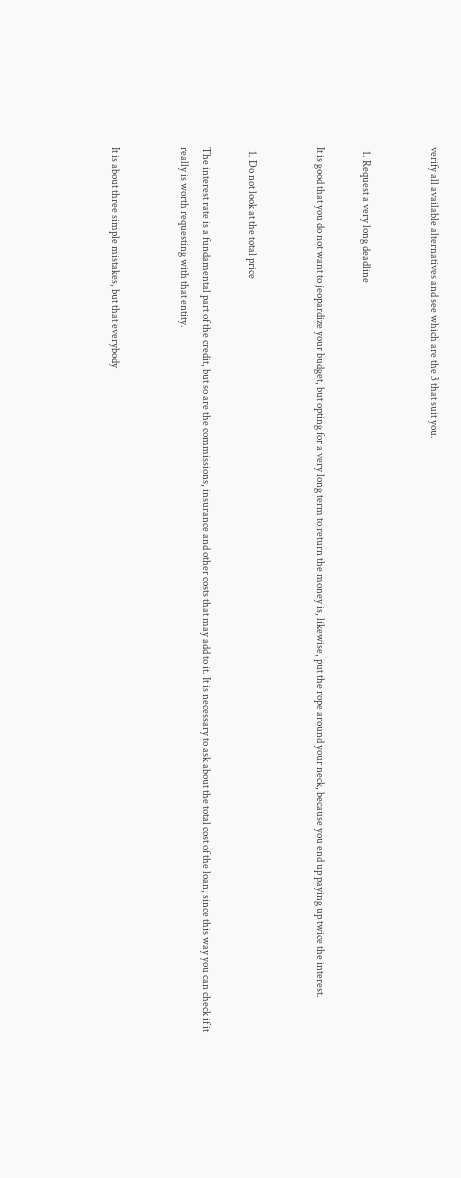verify all available alternatives and see which are the 3 that suit you.


  1. Request a very long deadline

It is good that you do not want to jeopardize your budget, but opting for a very long term to return the money is, likewise, put the rope around your neck, because you end up paying up twice the interest.


  1. Do not look at the total price

The interest rate is a fundamental part of the credit, but so are the commissions, insurance and other costs that may add to it. It is necessary to ask about the total cost of the loan, since this way you can check if it really is worth requesting with that entity.


It is about three simple mistakes, but that everybody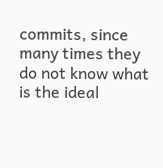commits, since many times they do not know what is the ideal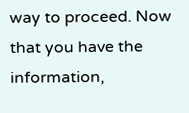way to proceed. Now that you have the information,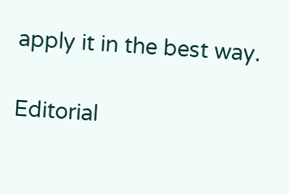apply it in the best way.

Editorial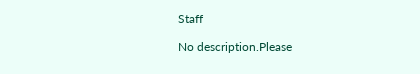Staff

No description.Please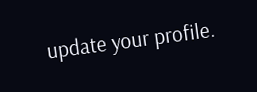update your profile.